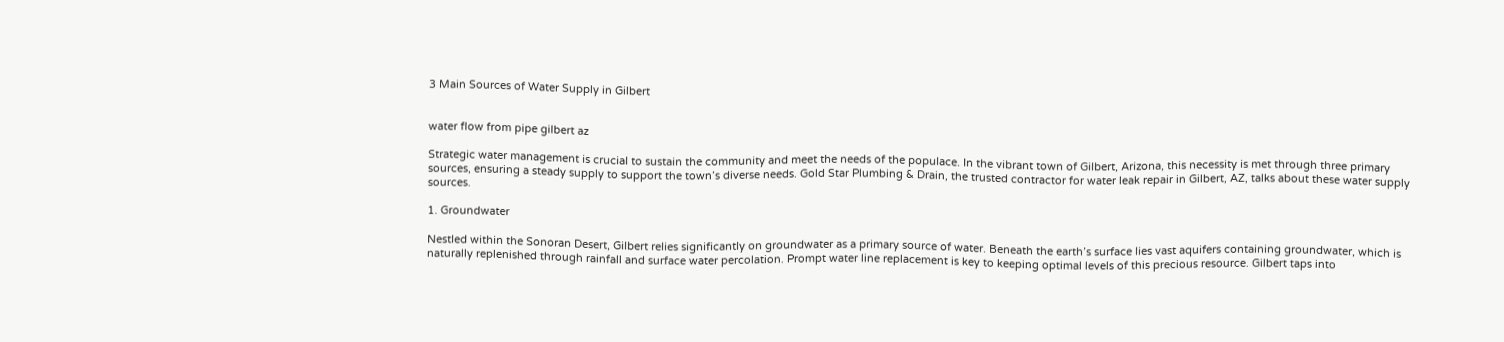3 Main Sources of Water Supply in Gilbert


water flow from pipe gilbert az

Strategic water management is crucial to sustain the community and meet the needs of the populace. In the vibrant town of Gilbert, Arizona, this necessity is met through three primary sources, ensuring a steady supply to support the town’s diverse needs. Gold Star Plumbing & Drain, the trusted contractor for water leak repair in Gilbert, AZ, talks about these water supply sources.

1. Groundwater

Nestled within the Sonoran Desert, Gilbert relies significantly on groundwater as a primary source of water. Beneath the earth’s surface lies vast aquifers containing groundwater, which is naturally replenished through rainfall and surface water percolation. Prompt water line replacement is key to keeping optimal levels of this precious resource. Gilbert taps into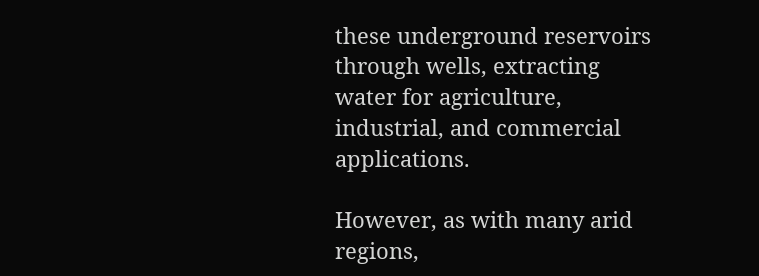these underground reservoirs through wells, extracting water for agriculture, industrial, and commercial applications.

However, as with many arid regions,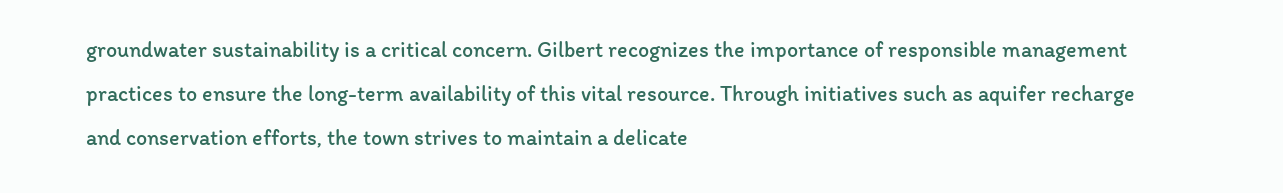groundwater sustainability is a critical concern. Gilbert recognizes the importance of responsible management practices to ensure the long-term availability of this vital resource. Through initiatives such as aquifer recharge and conservation efforts, the town strives to maintain a delicate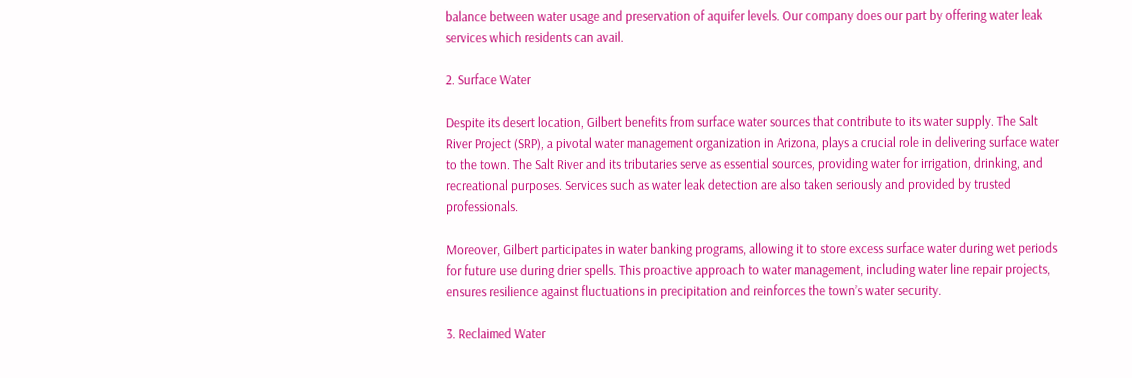balance between water usage and preservation of aquifer levels. Our company does our part by offering water leak services which residents can avail.

2. Surface Water

Despite its desert location, Gilbert benefits from surface water sources that contribute to its water supply. The Salt River Project (SRP), a pivotal water management organization in Arizona, plays a crucial role in delivering surface water to the town. The Salt River and its tributaries serve as essential sources, providing water for irrigation, drinking, and recreational purposes. Services such as water leak detection are also taken seriously and provided by trusted professionals.

Moreover, Gilbert participates in water banking programs, allowing it to store excess surface water during wet periods for future use during drier spells. This proactive approach to water management, including water line repair projects, ensures resilience against fluctuations in precipitation and reinforces the town’s water security.

3. Reclaimed Water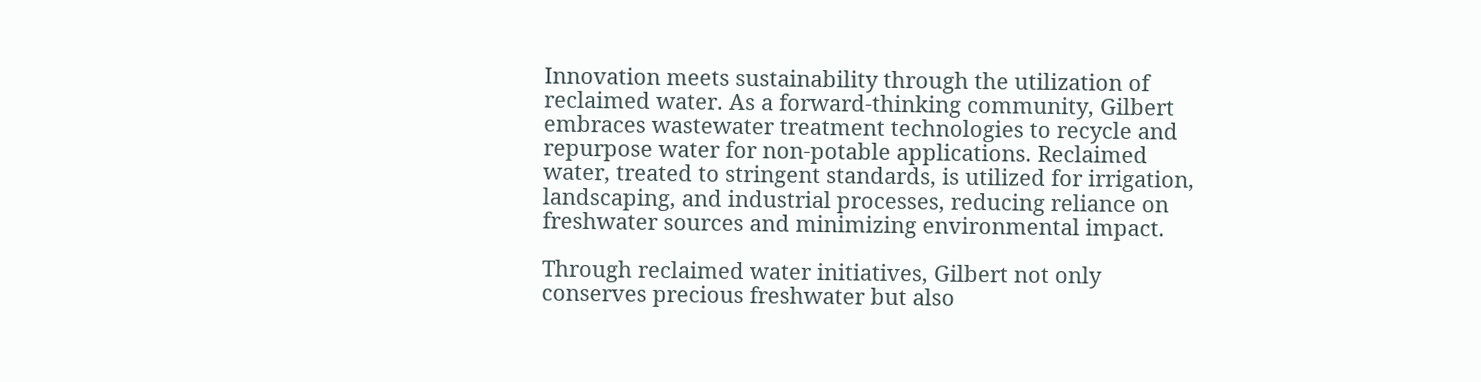Innovation meets sustainability through the utilization of reclaimed water. As a forward-thinking community, Gilbert embraces wastewater treatment technologies to recycle and repurpose water for non-potable applications. Reclaimed water, treated to stringent standards, is utilized for irrigation, landscaping, and industrial processes, reducing reliance on freshwater sources and minimizing environmental impact.

Through reclaimed water initiatives, Gilbert not only conserves precious freshwater but also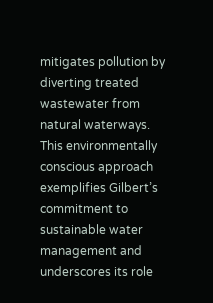mitigates pollution by diverting treated wastewater from natural waterways. This environmentally conscious approach exemplifies Gilbert’s commitment to sustainable water management and underscores its role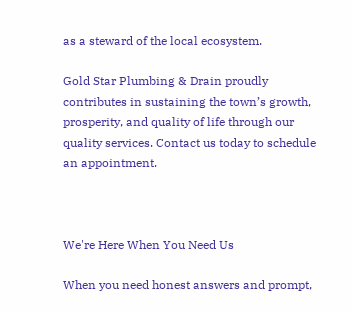as a steward of the local ecosystem.

Gold Star Plumbing & Drain proudly contributes in sustaining the town’s growth, prosperity, and quality of life through our quality services. Contact us today to schedule an appointment.



We're Here When You Need Us

When you need honest answers and prompt,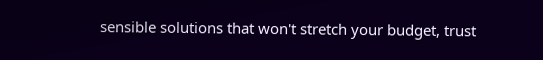sensible solutions that won't stretch your budget, trust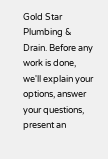Gold Star Plumbing & Drain. Before any work is done, we'll explain your options, answer your questions, present an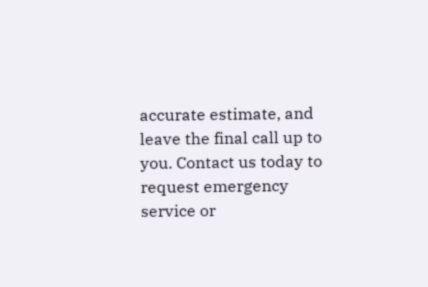accurate estimate, and leave the final call up to you. Contact us today to request emergency service or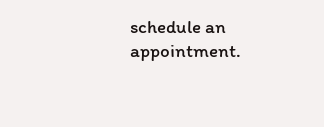schedule an appointment.